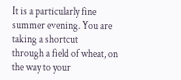It is a particularly fine summer evening. You are taking a shortcut
through a field of wheat, on the way to your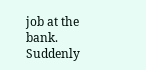job at the bank. Suddenly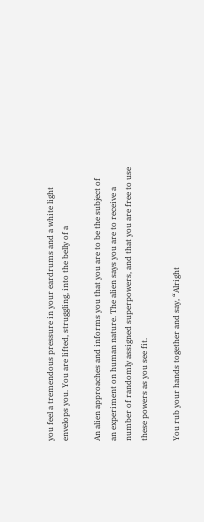you feel a tremendous pressure in your eardrums and a white light
envelops you. You are lifted, struggling, into the belly of a

An alien approaches and informs you that you are to be the subject of
an experiment on human nature. The alien says you are to receive a
number of randomly assigned superpowers, and that you are free to use
these powers as you see fit.

You rub your hands together and say, “Alright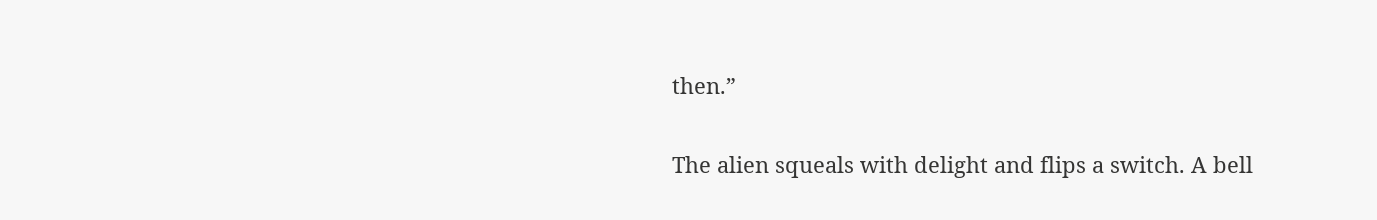then.”

The alien squeals with delight and flips a switch. A bell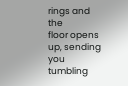rings and the
floor opens up, sending you tumbling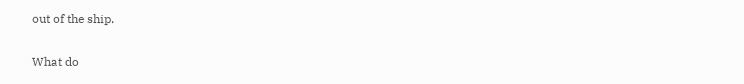out of the ship.

What do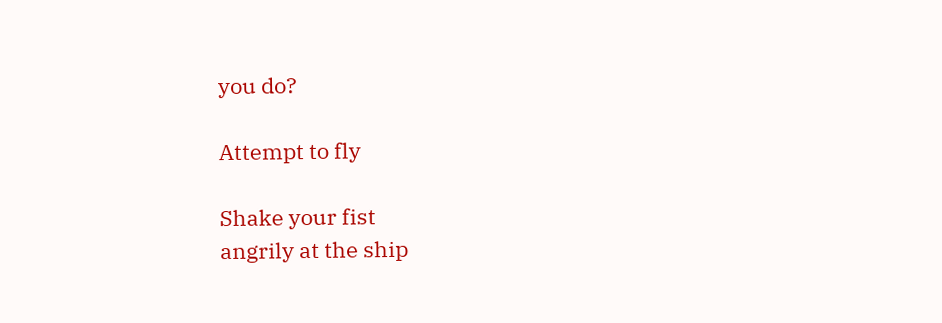you do?

Attempt to fly

Shake your fist
angrily at the ship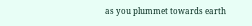as you plummet towards earth